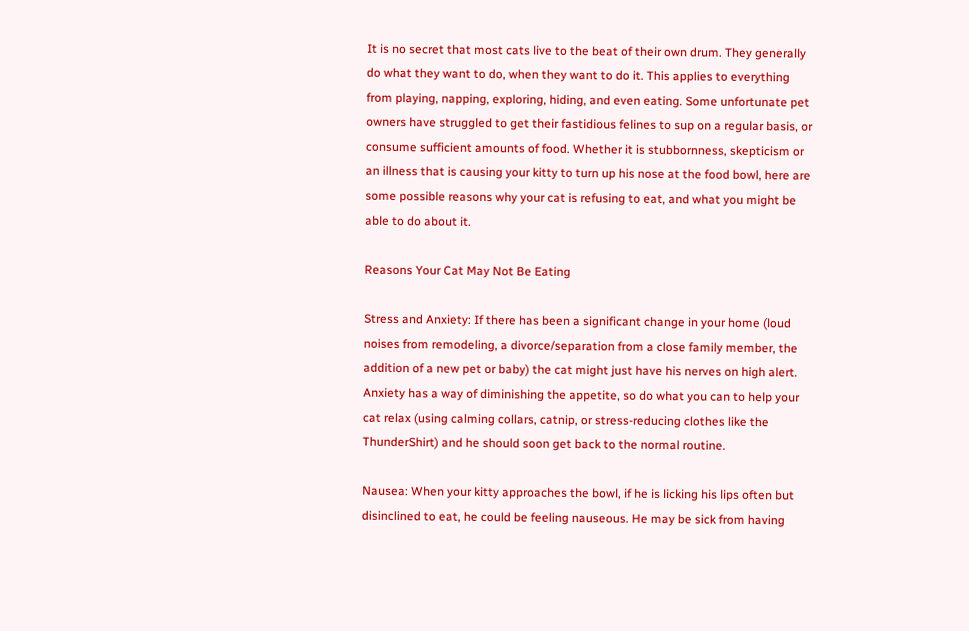It is no secret that most cats live to the beat of their own drum. They generally do what they want to do, when they want to do it. This applies to everything from playing, napping, exploring, hiding, and even eating. Some unfortunate pet owners have struggled to get their fastidious felines to sup on a regular basis, or consume sufficient amounts of food. Whether it is stubbornness, skepticism or an illness that is causing your kitty to turn up his nose at the food bowl, here are some possible reasons why your cat is refusing to eat, and what you might be able to do about it.

Reasons Your Cat May Not Be Eating

Stress and Anxiety: If there has been a significant change in your home (loud noises from remodeling, a divorce/separation from a close family member, the addition of a new pet or baby) the cat might just have his nerves on high alert. Anxiety has a way of diminishing the appetite, so do what you can to help your cat relax (using calming collars, catnip, or stress-reducing clothes like the ThunderShirt) and he should soon get back to the normal routine.

Nausea: When your kitty approaches the bowl, if he is licking his lips often but disinclined to eat, he could be feeling nauseous. He may be sick from having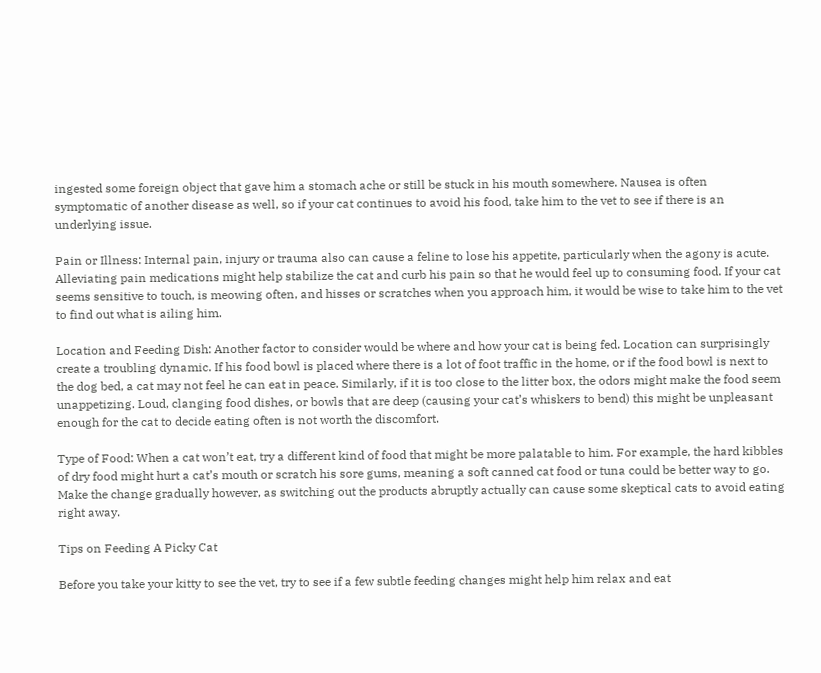ingested some foreign object that gave him a stomach ache or still be stuck in his mouth somewhere. Nausea is often symptomatic of another disease as well, so if your cat continues to avoid his food, take him to the vet to see if there is an underlying issue.

Pain or Illness: Internal pain, injury or trauma also can cause a feline to lose his appetite, particularly when the agony is acute. Alleviating pain medications might help stabilize the cat and curb his pain so that he would feel up to consuming food. If your cat seems sensitive to touch, is meowing often, and hisses or scratches when you approach him, it would be wise to take him to the vet to find out what is ailing him.

Location and Feeding Dish: Another factor to consider would be where and how your cat is being fed. Location can surprisingly create a troubling dynamic. If his food bowl is placed where there is a lot of foot traffic in the home, or if the food bowl is next to the dog bed, a cat may not feel he can eat in peace. Similarly, if it is too close to the litter box, the odors might make the food seem unappetizing. Loud, clanging food dishes, or bowls that are deep (causing your cat’s whiskers to bend) this might be unpleasant enough for the cat to decide eating often is not worth the discomfort.

Type of Food: When a cat won’t eat, try a different kind of food that might be more palatable to him. For example, the hard kibbles of dry food might hurt a cat’s mouth or scratch his sore gums, meaning a soft canned cat food or tuna could be better way to go. Make the change gradually however, as switching out the products abruptly actually can cause some skeptical cats to avoid eating right away.

Tips on Feeding A Picky Cat

Before you take your kitty to see the vet, try to see if a few subtle feeding changes might help him relax and eat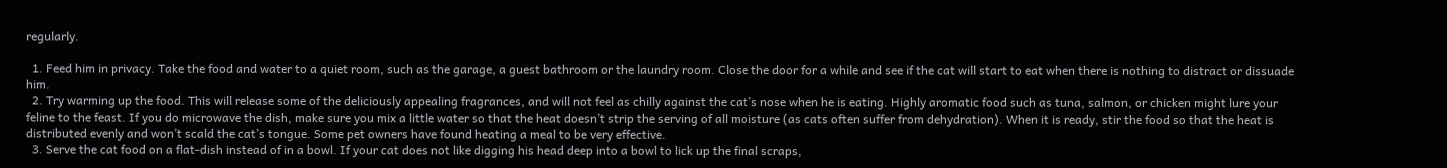regularly.

  1. Feed him in privacy. Take the food and water to a quiet room, such as the garage, a guest bathroom or the laundry room. Close the door for a while and see if the cat will start to eat when there is nothing to distract or dissuade him.
  2. Try warming up the food. This will release some of the deliciously appealing fragrances, and will not feel as chilly against the cat’s nose when he is eating. Highly aromatic food such as tuna, salmon, or chicken might lure your feline to the feast. If you do microwave the dish, make sure you mix a little water so that the heat doesn’t strip the serving of all moisture (as cats often suffer from dehydration). When it is ready, stir the food so that the heat is distributed evenly and won’t scald the cat’s tongue. Some pet owners have found heating a meal to be very effective.
  3. Serve the cat food on a flat-dish instead of in a bowl. If your cat does not like digging his head deep into a bowl to lick up the final scraps,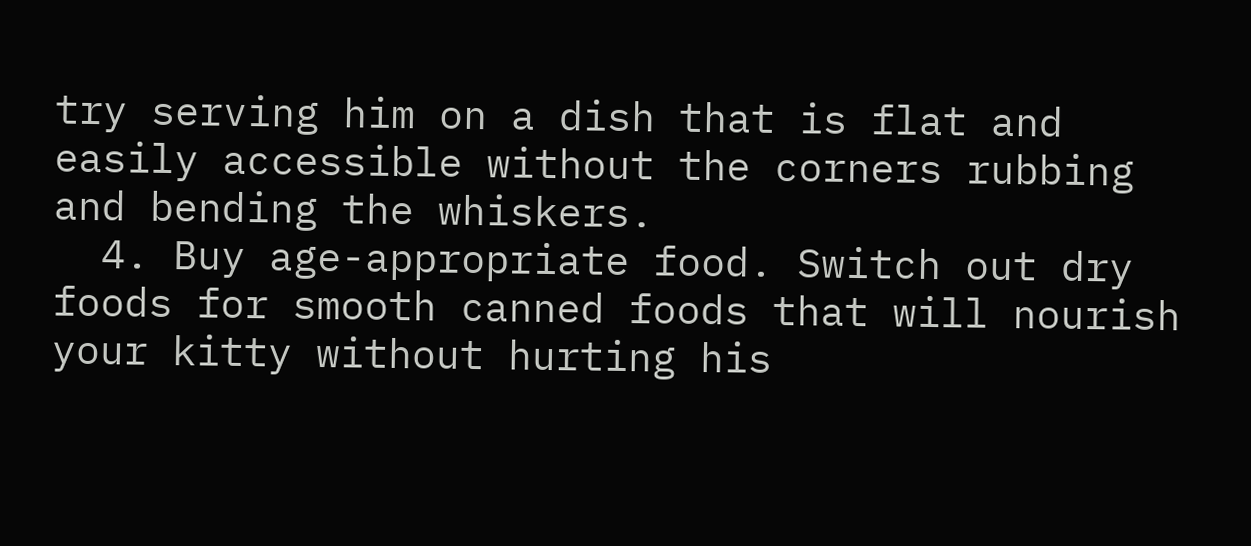try serving him on a dish that is flat and easily accessible without the corners rubbing and bending the whiskers.
  4. Buy age-appropriate food. Switch out dry foods for smooth canned foods that will nourish your kitty without hurting his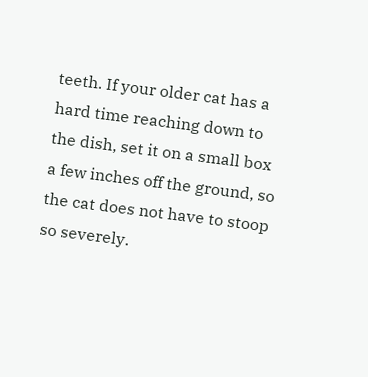teeth. If your older cat has a hard time reaching down to the dish, set it on a small box a few inches off the ground, so the cat does not have to stoop so severely.